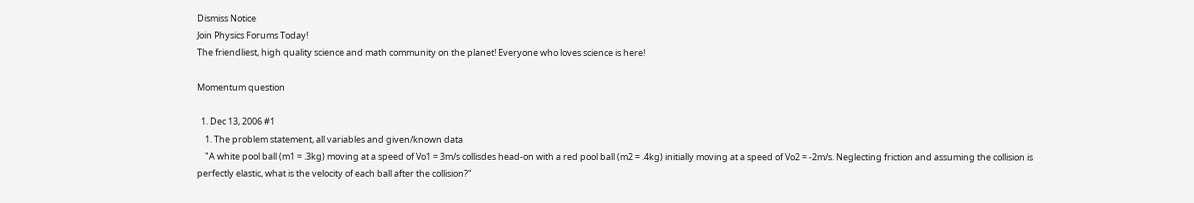Dismiss Notice
Join Physics Forums Today!
The friendliest, high quality science and math community on the planet! Everyone who loves science is here!

Momentum question

  1. Dec 13, 2006 #1
    1. The problem statement, all variables and given/known data
    "A white pool ball (m1 = .3kg) moving at a speed of Vo1 = 3m/s collisdes head-on with a red pool ball (m2 = .4kg) initially moving at a speed of Vo2 = -2m/s. Neglecting friction and assuming the collision is perfectly elastic, what is the velocity of each ball after the collision?"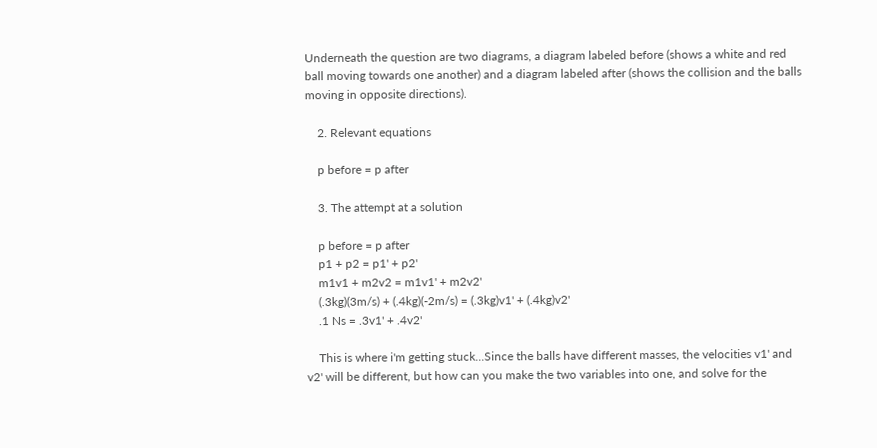Underneath the question are two diagrams, a diagram labeled before (shows a white and red ball moving towards one another) and a diagram labeled after (shows the collision and the balls moving in opposite directions).

    2. Relevant equations

    p before = p after

    3. The attempt at a solution

    p before = p after
    p1 + p2 = p1' + p2'
    m1v1 + m2v2 = m1v1' + m2v2'
    (.3kg)(3m/s) + (.4kg)(-2m/s) = (.3kg)v1' + (.4kg)v2'
    .1 Ns = .3v1' + .4v2'

    This is where i'm getting stuck...Since the balls have different masses, the velocities v1' and v2' will be different, but how can you make the two variables into one, and solve for the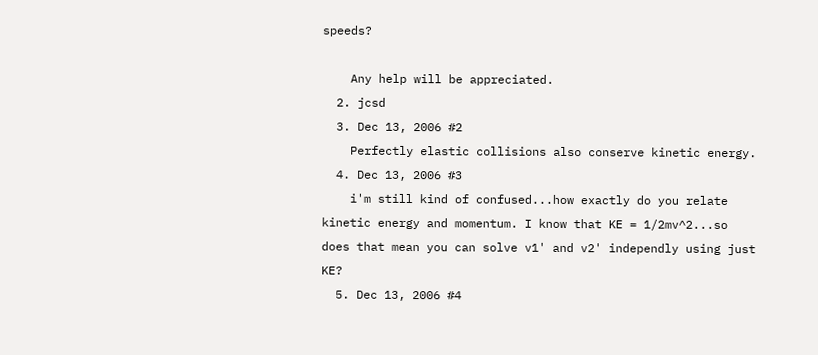speeds?

    Any help will be appreciated.
  2. jcsd
  3. Dec 13, 2006 #2
    Perfectly elastic collisions also conserve kinetic energy.
  4. Dec 13, 2006 #3
    i'm still kind of confused...how exactly do you relate kinetic energy and momentum. I know that KE = 1/2mv^2...so does that mean you can solve v1' and v2' independly using just KE?
  5. Dec 13, 2006 #4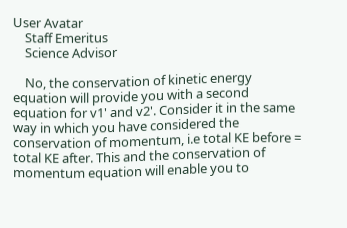User Avatar
    Staff Emeritus
    Science Advisor

    No, the conservation of kinetic energy equation will provide you with a second equation for v1' and v2'. Consider it in the same way in which you have considered the conservation of momentum, i.e total KE before = total KE after. This and the conservation of momentum equation will enable you to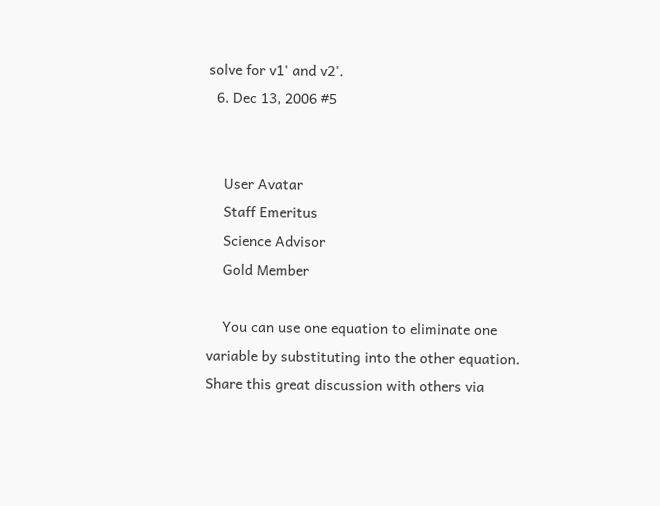solve for v1' and v2'.
  6. Dec 13, 2006 #5


    User Avatar
    Staff Emeritus
    Science Advisor
    Gold Member

    You can use one equation to eliminate one variable by substituting into the other equation.
Share this great discussion with others via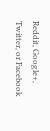Reddit, Google+, Twitter, or Facebook